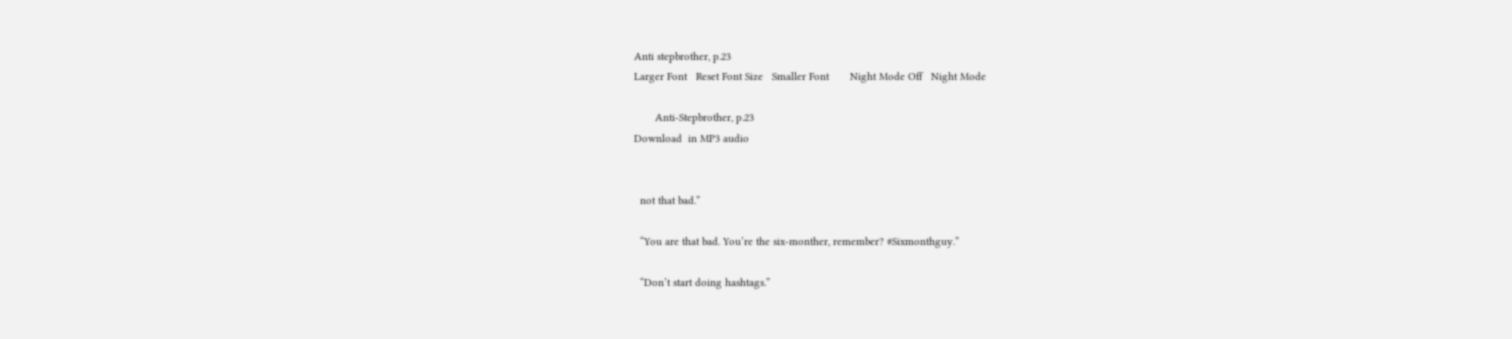Anti stepbrother, p.23
Larger Font   Reset Font Size   Smaller Font       Night Mode Off   Night Mode

       Anti-Stepbrother, p.23
Download  in MP3 audio


  not that bad.”

  “You are that bad. You’re the six-monther, remember? #Sixmonthguy.”

  “Don’t start doing hashtags.”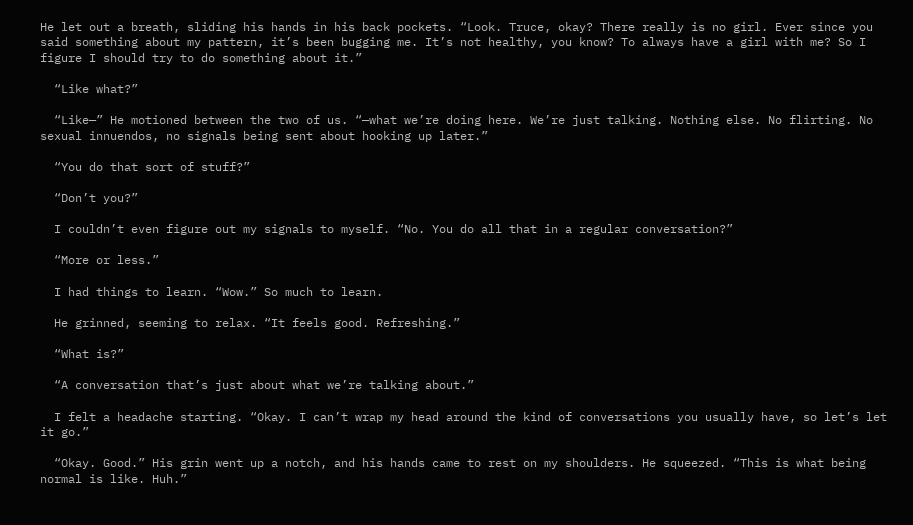He let out a breath, sliding his hands in his back pockets. “Look. Truce, okay? There really is no girl. Ever since you said something about my pattern, it’s been bugging me. It’s not healthy, you know? To always have a girl with me? So I figure I should try to do something about it.”

  “Like what?”

  “Like—” He motioned between the two of us. “—what we’re doing here. We’re just talking. Nothing else. No flirting. No sexual innuendos, no signals being sent about hooking up later.”

  “You do that sort of stuff?”

  “Don’t you?”

  I couldn’t even figure out my signals to myself. “No. You do all that in a regular conversation?”

  “More or less.”

  I had things to learn. “Wow.” So much to learn.

  He grinned, seeming to relax. “It feels good. Refreshing.”

  “What is?”

  “A conversation that’s just about what we’re talking about.”

  I felt a headache starting. “Okay. I can’t wrap my head around the kind of conversations you usually have, so let’s let it go.”

  “Okay. Good.” His grin went up a notch, and his hands came to rest on my shoulders. He squeezed. “This is what being normal is like. Huh.”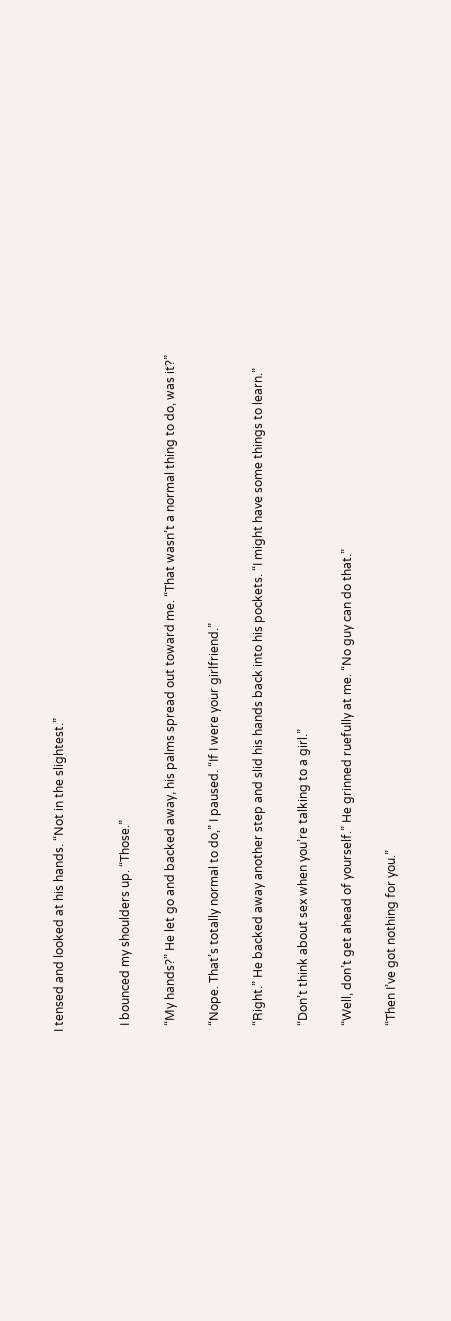I tensed and looked at his hands. “Not in the slightest.”


  I bounced my shoulders up. “Those.”

  “My hands?” He let go and backed away, his palms spread out toward me. “That wasn’t a normal thing to do, was it?”

  “Nope. That’s totally normal to do,” I paused. “If I were your girlfriend.”

  “Right.” He backed away another step and slid his hands back into his pockets. “I might have some things to learn.”

  “Don’t think about sex when you’re talking to a girl.”

  “Well, don’t get ahead of yourself.” He grinned ruefully at me. “No guy can do that.”

  “Then I’ve got nothing for you.”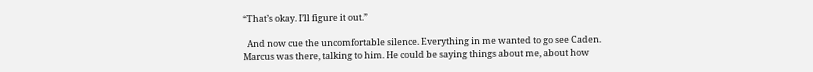“That’s okay. I’ll figure it out.”

  And now cue the uncomfortable silence. Everything in me wanted to go see Caden. Marcus was there, talking to him. He could be saying things about me, about how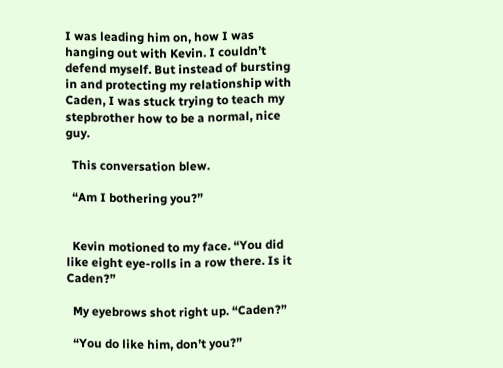I was leading him on, how I was hanging out with Kevin. I couldn’t defend myself. But instead of bursting in and protecting my relationship with Caden, I was stuck trying to teach my stepbrother how to be a normal, nice guy.

  This conversation blew.

  “Am I bothering you?”


  Kevin motioned to my face. “You did like eight eye-rolls in a row there. Is it Caden?”

  My eyebrows shot right up. “Caden?”

  “You do like him, don’t you?”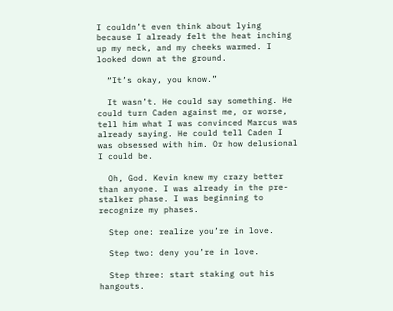I couldn’t even think about lying because I already felt the heat inching up my neck, and my cheeks warmed. I looked down at the ground.

  “It’s okay, you know.”

  It wasn’t. He could say something. He could turn Caden against me, or worse, tell him what I was convinced Marcus was already saying. He could tell Caden I was obsessed with him. Or how delusional I could be.

  Oh, God. Kevin knew my crazy better than anyone. I was already in the pre-stalker phase. I was beginning to recognize my phases.

  Step one: realize you’re in love.

  Step two: deny you’re in love.

  Step three: start staking out his hangouts.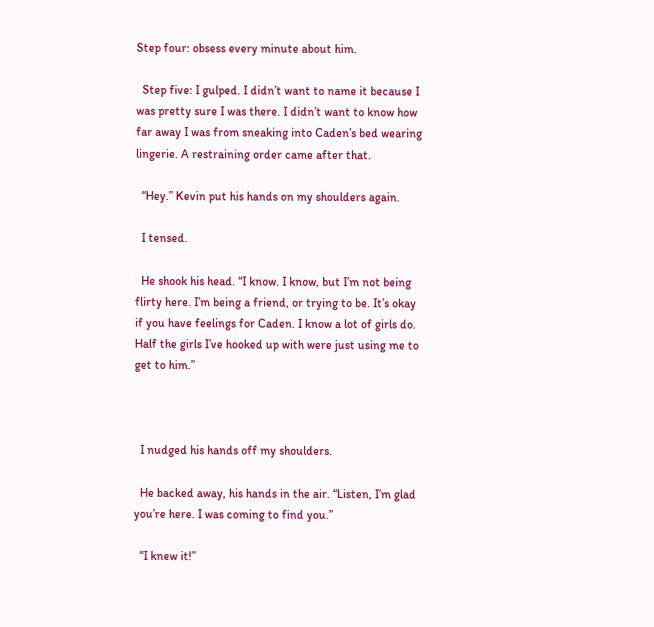Step four: obsess every minute about him.

  Step five: I gulped. I didn’t want to name it because I was pretty sure I was there. I didn’t want to know how far away I was from sneaking into Caden’s bed wearing lingerie. A restraining order came after that.

  “Hey.” Kevin put his hands on my shoulders again.

  I tensed.

  He shook his head. “I know. I know, but I’m not being flirty here. I’m being a friend, or trying to be. It’s okay if you have feelings for Caden. I know a lot of girls do. Half the girls I’ve hooked up with were just using me to get to him.”



  I nudged his hands off my shoulders.

  He backed away, his hands in the air. “Listen, I’m glad you’re here. I was coming to find you.”

  “I knew it!”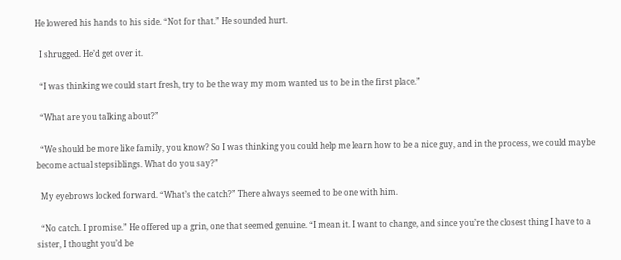He lowered his hands to his side. “Not for that.” He sounded hurt.

  I shrugged. He’d get over it.

  “I was thinking we could start fresh, try to be the way my mom wanted us to be in the first place.”

  “What are you talking about?”

  “We should be more like family, you know? So I was thinking you could help me learn how to be a nice guy, and in the process, we could maybe become actual stepsiblings. What do you say?”

  My eyebrows locked forward. “What’s the catch?” There always seemed to be one with him.

  “No catch. I promise.” He offered up a grin, one that seemed genuine. “I mean it. I want to change, and since you’re the closest thing I have to a sister, I thought you’d be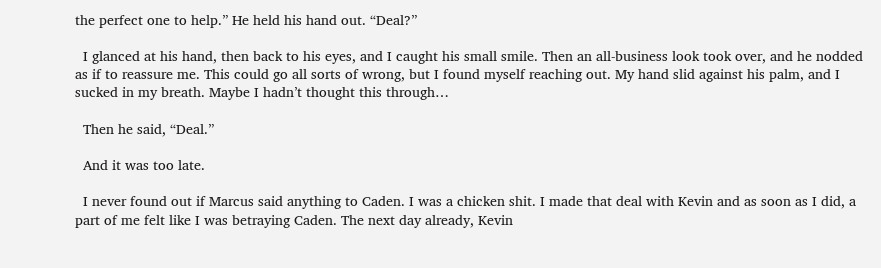the perfect one to help.” He held his hand out. “Deal?”

  I glanced at his hand, then back to his eyes, and I caught his small smile. Then an all-business look took over, and he nodded as if to reassure me. This could go all sorts of wrong, but I found myself reaching out. My hand slid against his palm, and I sucked in my breath. Maybe I hadn’t thought this through…

  Then he said, “Deal.”

  And it was too late.

  I never found out if Marcus said anything to Caden. I was a chicken shit. I made that deal with Kevin and as soon as I did, a part of me felt like I was betraying Caden. The next day already, Kevin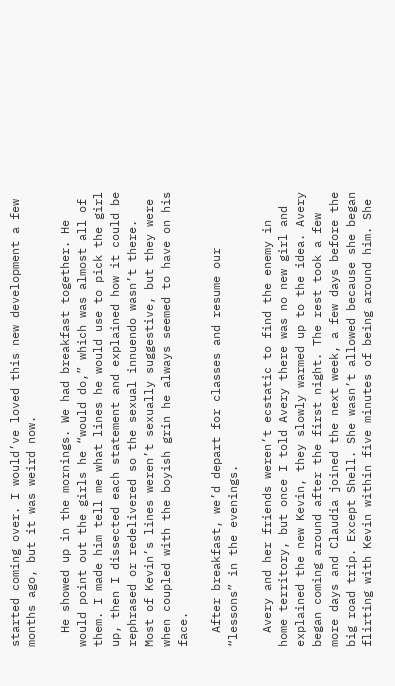started coming over. I would’ve loved this new development a few months ago, but it was weird now.

  He showed up in the mornings. We had breakfast together. He would point out the girls he “would do,” which was almost all of them. I made him tell me what lines he would use to pick the girl up, then I dissected each statement and explained how it could be rephrased or redelivered so the sexual innuendo wasn’t there. Most of Kevin’s lines weren’t sexually suggestive, but they were when coupled with the boyish grin he always seemed to have on his face.

  After breakfast, we’d depart for classes and resume our “lessons” in the evenings.

  Avery and her friends weren’t ecstatic to find the enemy in home territory, but once I told Avery there was no new girl and explained the new Kevin, they slowly warmed up to the idea. Avery began coming around after the first night. The rest took a few more days and Claudia joined the next week, a few days before the big road trip. Except Shell. She wasn’t allowed because she began flirting with Kevin within five minutes of being around him. She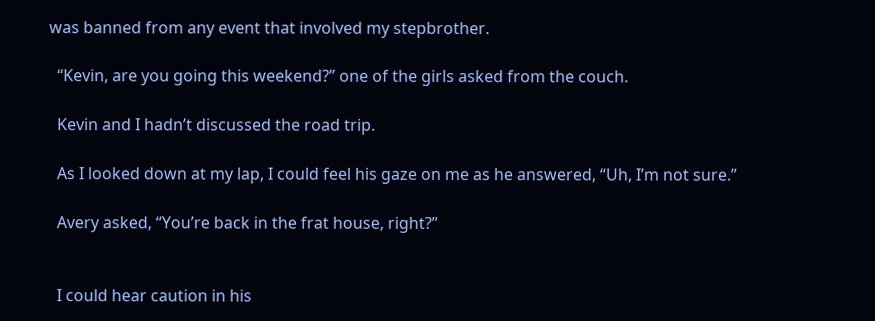was banned from any event that involved my stepbrother.

  “Kevin, are you going this weekend?” one of the girls asked from the couch.

  Kevin and I hadn’t discussed the road trip.

  As I looked down at my lap, I could feel his gaze on me as he answered, “Uh, I’m not sure.”

  Avery asked, “You’re back in the frat house, right?”


  I could hear caution in his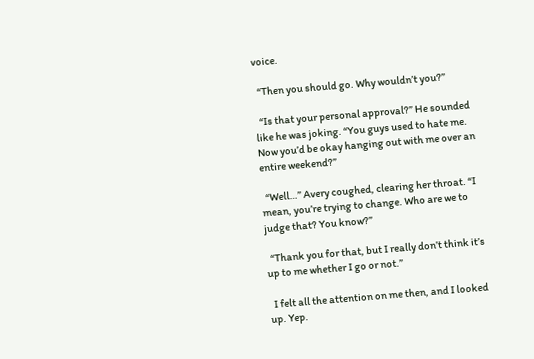voice.

  “Then you should go. Why wouldn’t you?”

  “Is that your personal approval?” He sounded like he was joking. “You guys used to hate me. Now you’d be okay hanging out with me over an entire weekend?”

  “Well…” Avery coughed, clearing her throat. “I mean, you’re trying to change. Who are we to judge that? You know?”

  “Thank you for that, but I really don’t think it’s up to me whether I go or not.”

  I felt all the attention on me then, and I looked up. Yep.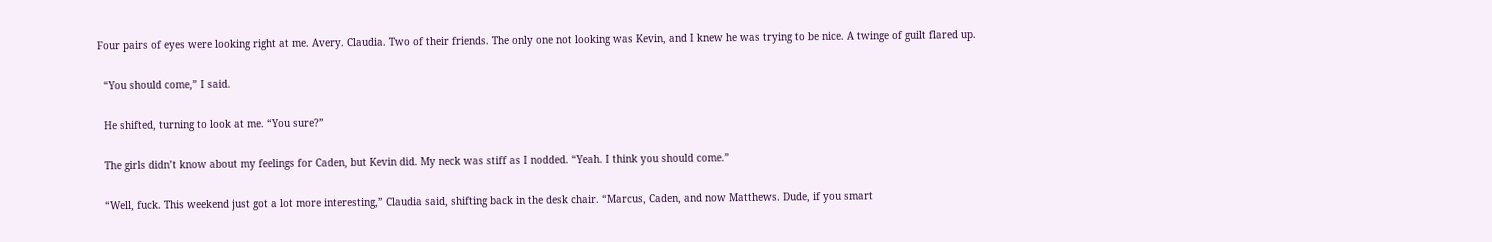Four pairs of eyes were looking right at me. Avery. Claudia. Two of their friends. The only one not looking was Kevin, and I knew he was trying to be nice. A twinge of guilt flared up.

  “You should come,” I said.

  He shifted, turning to look at me. “You sure?”

  The girls didn’t know about my feelings for Caden, but Kevin did. My neck was stiff as I nodded. “Yeah. I think you should come.”

  “Well, fuck. This weekend just got a lot more interesting,” Claudia said, shifting back in the desk chair. “Marcus, Caden, and now Matthews. Dude, if you smart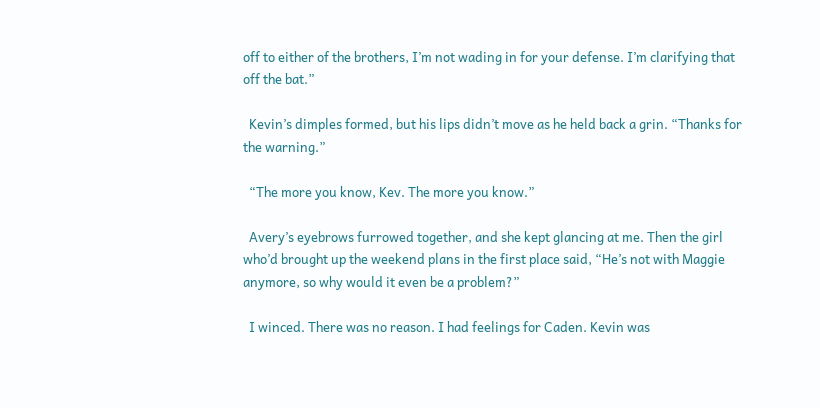off to either of the brothers, I’m not wading in for your defense. I’m clarifying that off the bat.”

  Kevin’s dimples formed, but his lips didn’t move as he held back a grin. “Thanks for the warning.”

  “The more you know, Kev. The more you know.”

  Avery’s eyebrows furrowed together, and she kept glancing at me. Then the girl who’d brought up the weekend plans in the first place said, “He’s not with Maggie anymore, so why would it even be a problem?”

  I winced. There was no reason. I had feelings for Caden. Kevin was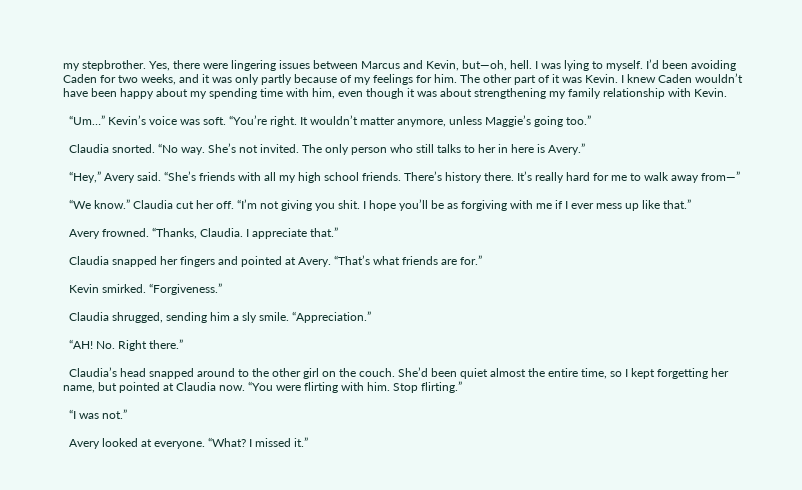my stepbrother. Yes, there were lingering issues between Marcus and Kevin, but—oh, hell. I was lying to myself. I’d been avoiding Caden for two weeks, and it was only partly because of my feelings for him. The other part of it was Kevin. I knew Caden wouldn’t have been happy about my spending time with him, even though it was about strengthening my family relationship with Kevin.

  “Um…” Kevin’s voice was soft. “You’re right. It wouldn’t matter anymore, unless Maggie’s going too.”

  Claudia snorted. “No way. She’s not invited. The only person who still talks to her in here is Avery.”

  “Hey,” Avery said. “She’s friends with all my high school friends. There’s history there. It’s really hard for me to walk away from—”

  “We know.” Claudia cut her off. “I’m not giving you shit. I hope you’ll be as forgiving with me if I ever mess up like that.”

  Avery frowned. “Thanks, Claudia. I appreciate that.”

  Claudia snapped her fingers and pointed at Avery. “That’s what friends are for.”

  Kevin smirked. “Forgiveness.”

  Claudia shrugged, sending him a sly smile. “Appreciation.”

  “AH! No. Right there.”

  Claudia’s head snapped around to the other girl on the couch. She’d been quiet almost the entire time, so I kept forgetting her name, but pointed at Claudia now. “You were flirting with him. Stop flirting.”

  “I was not.”

  Avery looked at everyone. “What? I missed it.”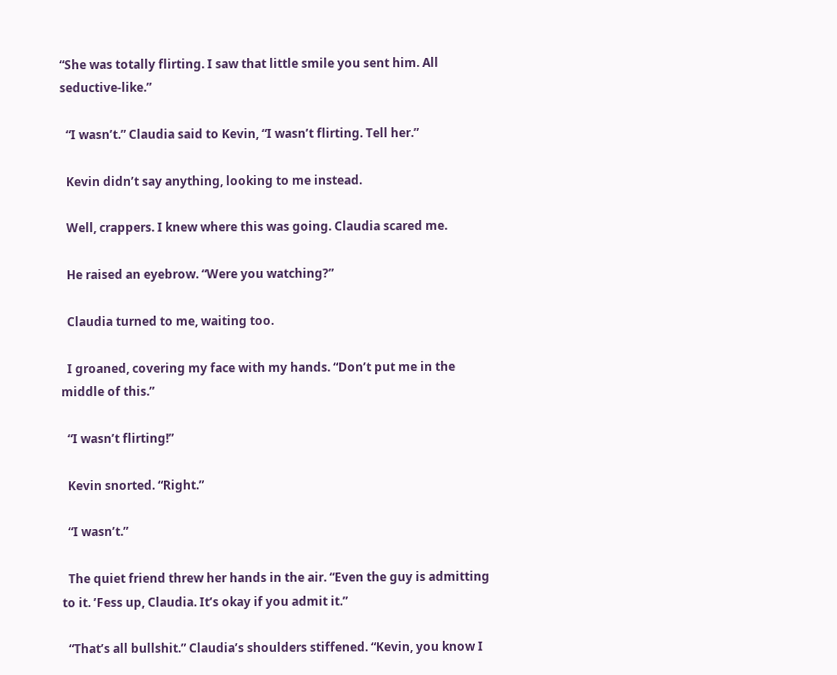“She was totally flirting. I saw that little smile you sent him. All seductive-like.”

  “I wasn’t.” Claudia said to Kevin, “I wasn’t flirting. Tell her.”

  Kevin didn’t say anything, looking to me instead.

  Well, crappers. I knew where this was going. Claudia scared me.

  He raised an eyebrow. “Were you watching?”

  Claudia turned to me, waiting too.

  I groaned, covering my face with my hands. “Don’t put me in the middle of this.”

  “I wasn’t flirting!”

  Kevin snorted. “Right.”

  “I wasn’t.”

  The quiet friend threw her hands in the air. “Even the guy is admitting to it. ’Fess up, Claudia. It’s okay if you admit it.”

  “That’s all bullshit.” Claudia’s shoulders stiffened. “Kevin, you know I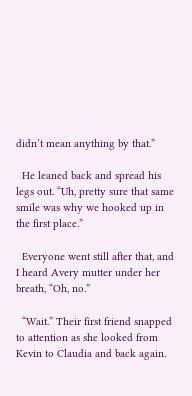didn’t mean anything by that.”

  He leaned back and spread his legs out. “Uh, pretty sure that same smile was why we hooked up in the first place.”

  Everyone went still after that, and I heard Avery mutter under her breath, “Oh, no.”

  “Wait.” Their first friend snapped to attention as she looked from Kevin to Claudia and back again.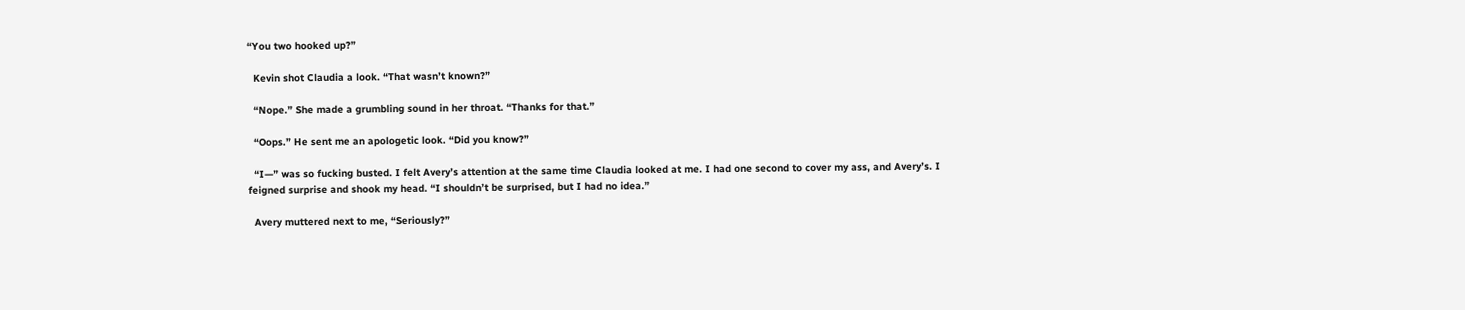“You two hooked up?”

  Kevin shot Claudia a look. “That wasn’t known?”

  “Nope.” She made a grumbling sound in her throat. “Thanks for that.”

  “Oops.” He sent me an apologetic look. “Did you know?”

  “I—” was so fucking busted. I felt Avery’s attention at the same time Claudia looked at me. I had one second to cover my ass, and Avery’s. I feigned surprise and shook my head. “I shouldn’t be surprised, but I had no idea.”

  Avery muttered next to me, “Seriously?”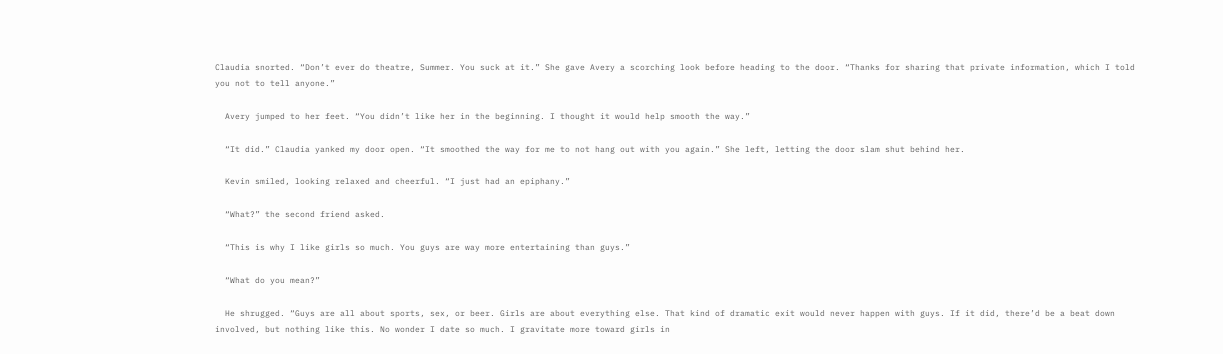Claudia snorted. “Don’t ever do theatre, Summer. You suck at it.” She gave Avery a scorching look before heading to the door. “Thanks for sharing that private information, which I told you not to tell anyone.”

  Avery jumped to her feet. “You didn’t like her in the beginning. I thought it would help smooth the way.”

  “It did.” Claudia yanked my door open. “It smoothed the way for me to not hang out with you again.” She left, letting the door slam shut behind her.

  Kevin smiled, looking relaxed and cheerful. “I just had an epiphany.”

  “What?” the second friend asked.

  “This is why I like girls so much. You guys are way more entertaining than guys.”

  “What do you mean?”

  He shrugged. “Guys are all about sports, sex, or beer. Girls are about everything else. That kind of dramatic exit would never happen with guys. If it did, there’d be a beat down involved, but nothing like this. No wonder I date so much. I gravitate more toward girls in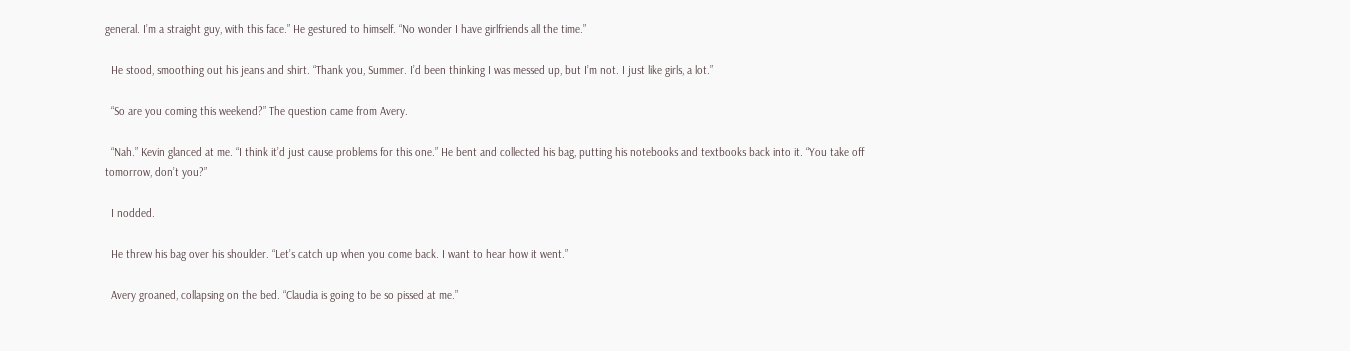general. I’m a straight guy, with this face.” He gestured to himself. “No wonder I have girlfriends all the time.”

  He stood, smoothing out his jeans and shirt. “Thank you, Summer. I’d been thinking I was messed up, but I’m not. I just like girls, a lot.”

  “So are you coming this weekend?” The question came from Avery.

  “Nah.” Kevin glanced at me. “I think it’d just cause problems for this one.” He bent and collected his bag, putting his notebooks and textbooks back into it. “You take off tomorrow, don’t you?”

  I nodded.

  He threw his bag over his shoulder. “Let’s catch up when you come back. I want to hear how it went.”

  Avery groaned, collapsing on the bed. “Claudia is going to be so pissed at me.”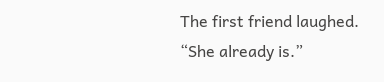The first friend laughed. “She already is.”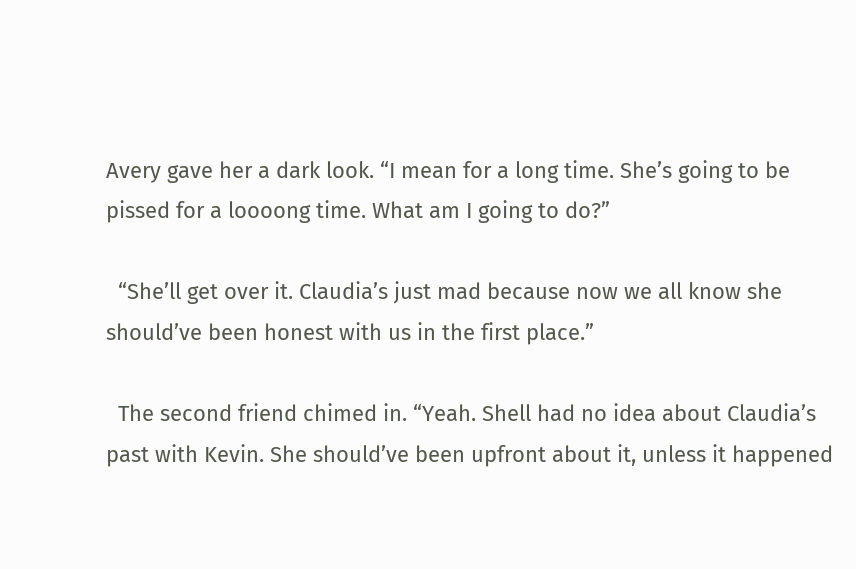Avery gave her a dark look. “I mean for a long time. She’s going to be pissed for a loooong time. What am I going to do?”

  “She’ll get over it. Claudia’s just mad because now we all know she should’ve been honest with us in the first place.”

  The second friend chimed in. “Yeah. Shell had no idea about Claudia’s past with Kevin. She should’ve been upfront about it, unless it happened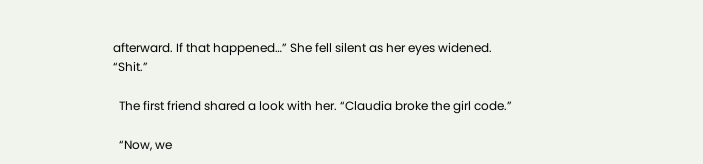afterward. If that happened…” She fell silent as her eyes widened. “Shit.”

  The first friend shared a look with her. “Claudia broke the girl code.”

  “Now, we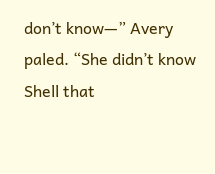don’t know—” Avery paled. “She didn’t know Shell that